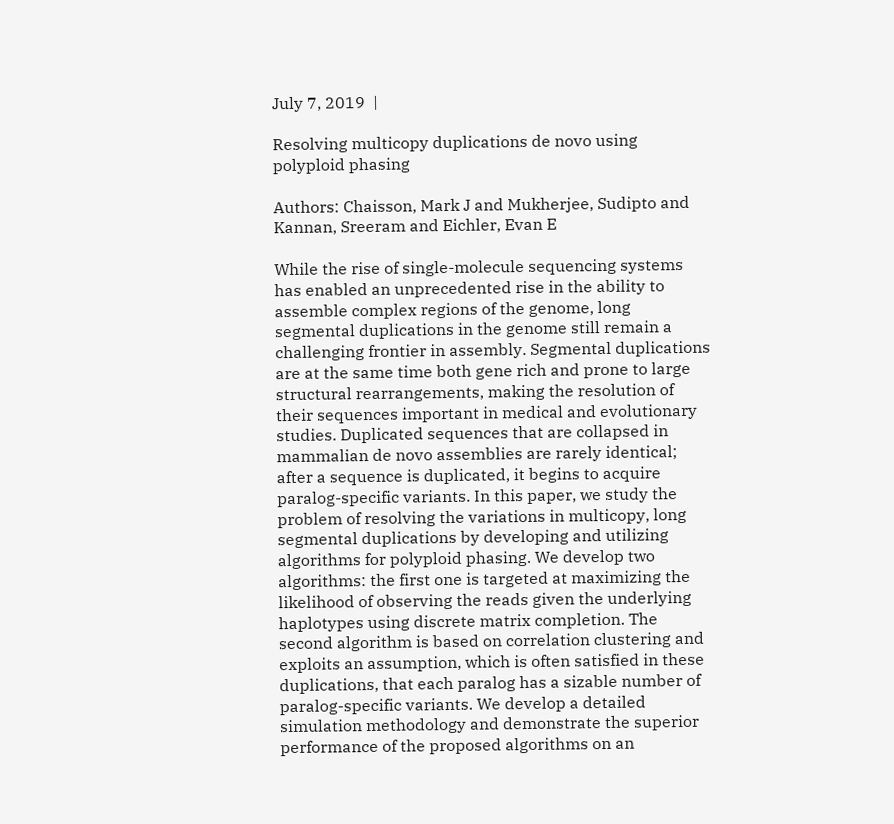July 7, 2019  |

Resolving multicopy duplications de novo using polyploid phasing

Authors: Chaisson, Mark J and Mukherjee, Sudipto and Kannan, Sreeram and Eichler, Evan E

While the rise of single-molecule sequencing systems has enabled an unprecedented rise in the ability to assemble complex regions of the genome, long segmental duplications in the genome still remain a challenging frontier in assembly. Segmental duplications are at the same time both gene rich and prone to large structural rearrangements, making the resolution of their sequences important in medical and evolutionary studies. Duplicated sequences that are collapsed in mammalian de novo assemblies are rarely identical; after a sequence is duplicated, it begins to acquire paralog-specific variants. In this paper, we study the problem of resolving the variations in multicopy, long segmental duplications by developing and utilizing algorithms for polyploid phasing. We develop two algorithms: the first one is targeted at maximizing the likelihood of observing the reads given the underlying haplotypes using discrete matrix completion. The second algorithm is based on correlation clustering and exploits an assumption, which is often satisfied in these duplications, that each paralog has a sizable number of paralog-specific variants. We develop a detailed simulation methodology and demonstrate the superior performance of the proposed algorithms on an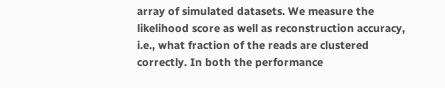array of simulated datasets. We measure the likelihood score as well as reconstruction accuracy, i.e., what fraction of the reads are clustered correctly. In both the performance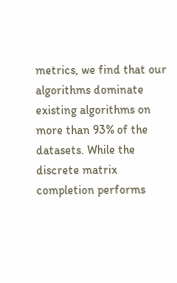metrics, we find that our algorithms dominate existing algorithms on more than 93% of the datasets. While the discrete matrix completion performs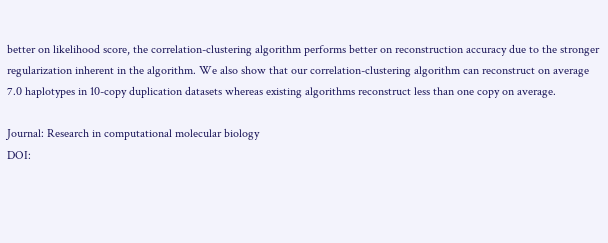better on likelihood score, the correlation-clustering algorithm performs better on reconstruction accuracy due to the stronger regularization inherent in the algorithm. We also show that our correlation-clustering algorithm can reconstruct on average 7.0 haplotypes in 10-copy duplication datasets whereas existing algorithms reconstruct less than one copy on average.

Journal: Research in computational molecular biology
DOI: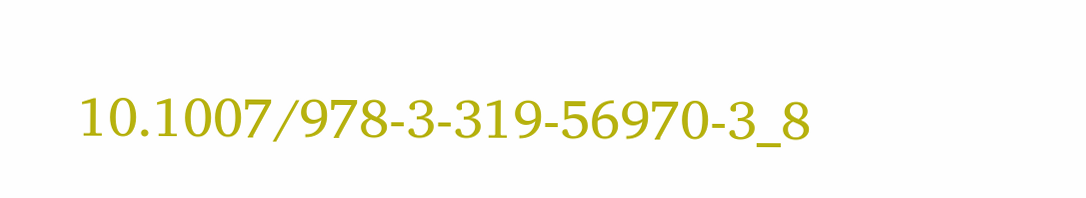10.1007/978-3-319-56970-3_8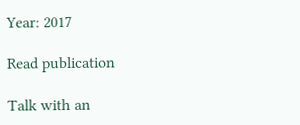Year: 2017

Read publication

Talk with an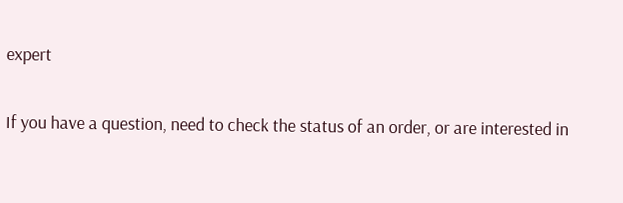expert

If you have a question, need to check the status of an order, or are interested in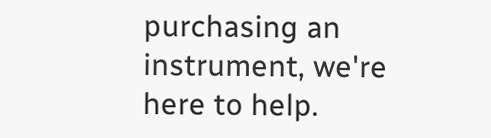purchasing an instrument, we're here to help.